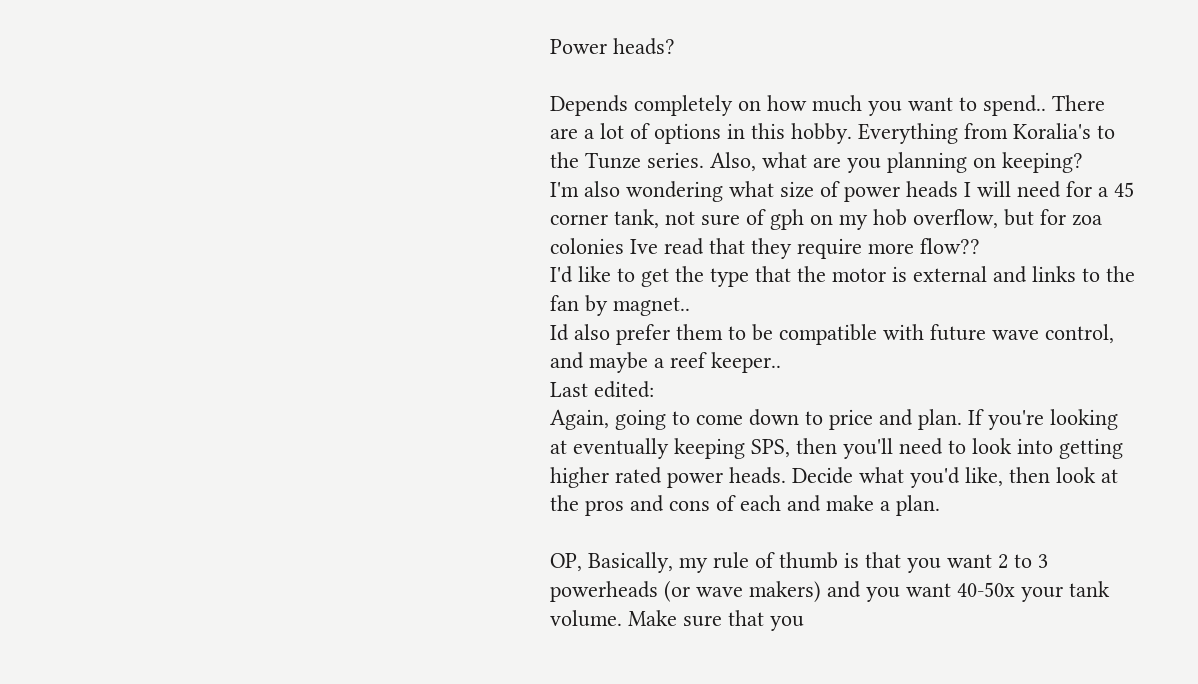Power heads?

Depends completely on how much you want to spend.. There are a lot of options in this hobby. Everything from Koralia's to the Tunze series. Also, what are you planning on keeping?
I'm also wondering what size of power heads I will need for a 45 corner tank, not sure of gph on my hob overflow, but for zoa colonies Ive read that they require more flow??
I'd like to get the type that the motor is external and links to the fan by magnet..
Id also prefer them to be compatible with future wave control, and maybe a reef keeper..
Last edited:
Again, going to come down to price and plan. If you're looking at eventually keeping SPS, then you'll need to look into getting higher rated power heads. Decide what you'd like, then look at the pros and cons of each and make a plan.

OP, Basically, my rule of thumb is that you want 2 to 3 powerheads (or wave makers) and you want 40-50x your tank volume. Make sure that you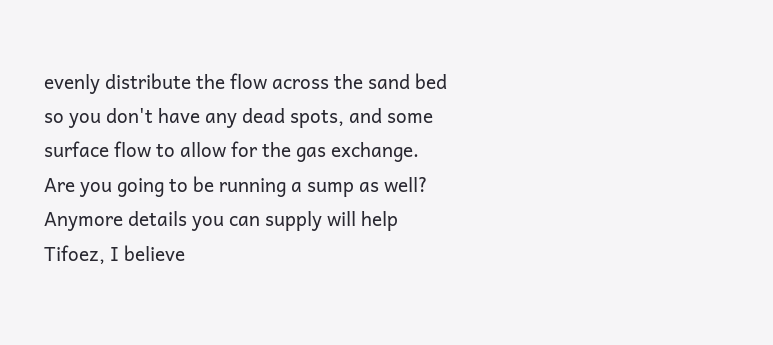evenly distribute the flow across the sand bed so you don't have any dead spots, and some surface flow to allow for the gas exchange. Are you going to be running a sump as well? Anymore details you can supply will help
Tifoez, I believe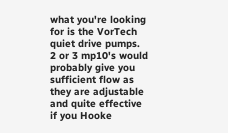what you're looking for is the VorTech quiet drive pumps. 2 or 3 mp10's would probably give you sufficient flow as they are adjustable and quite effective if you Hooke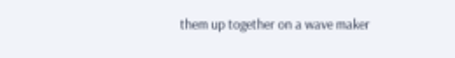them up together on a wave maker